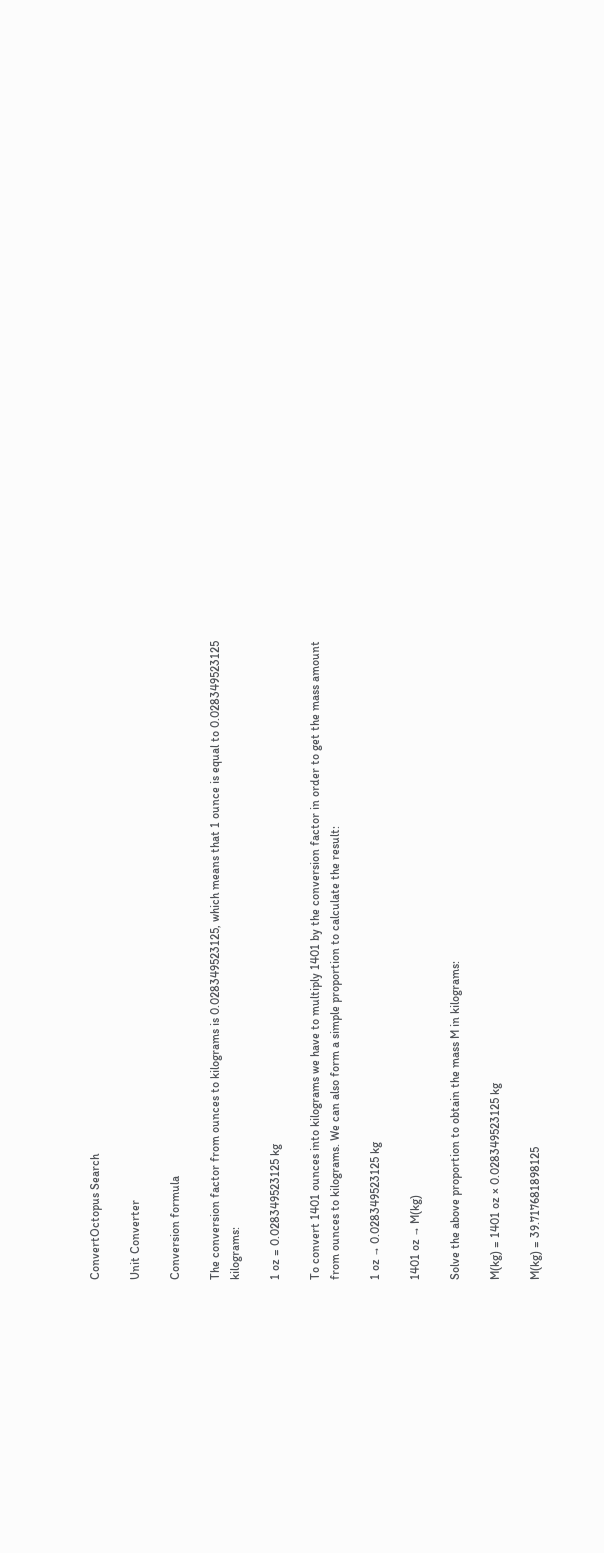ConvertOctopus Search

Unit Converter

Conversion formula

The conversion factor from ounces to kilograms is 0.028349523125, which means that 1 ounce is equal to 0.028349523125 kilograms:

1 oz = 0.028349523125 kg

To convert 1401 ounces into kilograms we have to multiply 1401 by the conversion factor in order to get the mass amount from ounces to kilograms. We can also form a simple proportion to calculate the result:

1 oz → 0.028349523125 kg

1401 oz → M(kg)

Solve the above proportion to obtain the mass M in kilograms:

M(kg) = 1401 oz × 0.028349523125 kg

M(kg) = 39.717681898125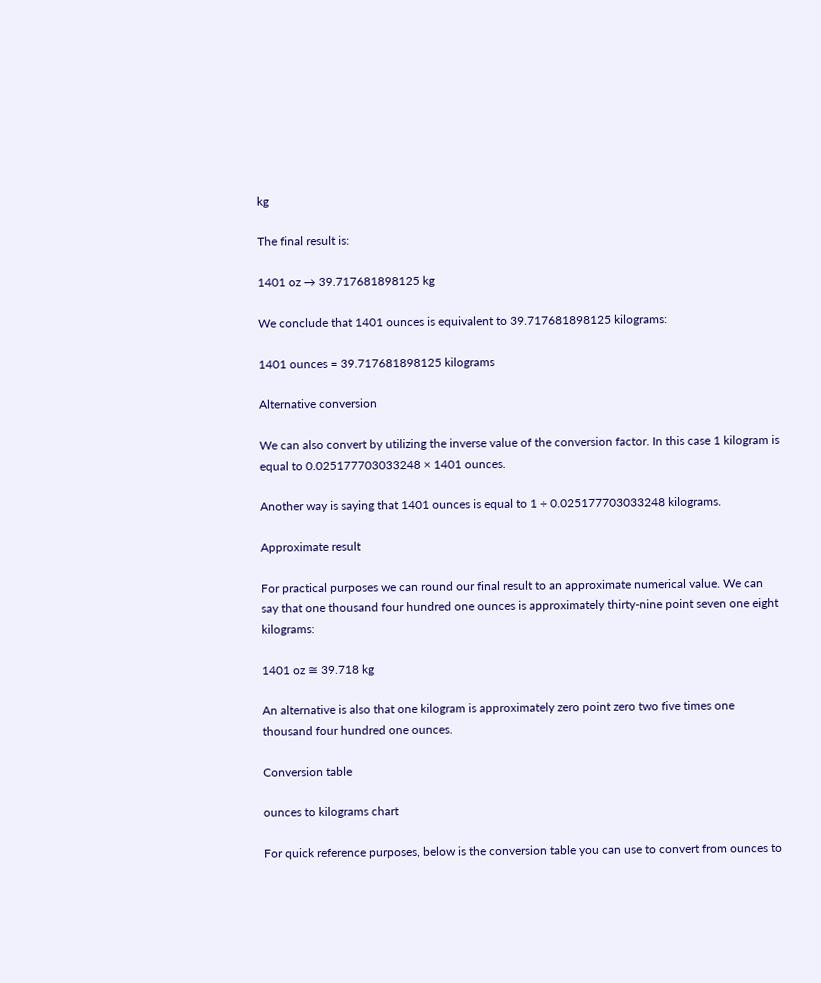kg

The final result is:

1401 oz → 39.717681898125 kg

We conclude that 1401 ounces is equivalent to 39.717681898125 kilograms:

1401 ounces = 39.717681898125 kilograms

Alternative conversion

We can also convert by utilizing the inverse value of the conversion factor. In this case 1 kilogram is equal to 0.025177703033248 × 1401 ounces.

Another way is saying that 1401 ounces is equal to 1 ÷ 0.025177703033248 kilograms.

Approximate result

For practical purposes we can round our final result to an approximate numerical value. We can say that one thousand four hundred one ounces is approximately thirty-nine point seven one eight kilograms:

1401 oz ≅ 39.718 kg

An alternative is also that one kilogram is approximately zero point zero two five times one thousand four hundred one ounces.

Conversion table

ounces to kilograms chart

For quick reference purposes, below is the conversion table you can use to convert from ounces to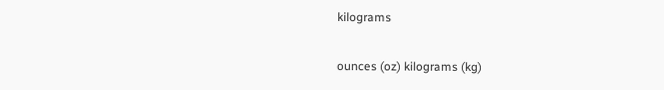kilograms

ounces (oz) kilograms (kg)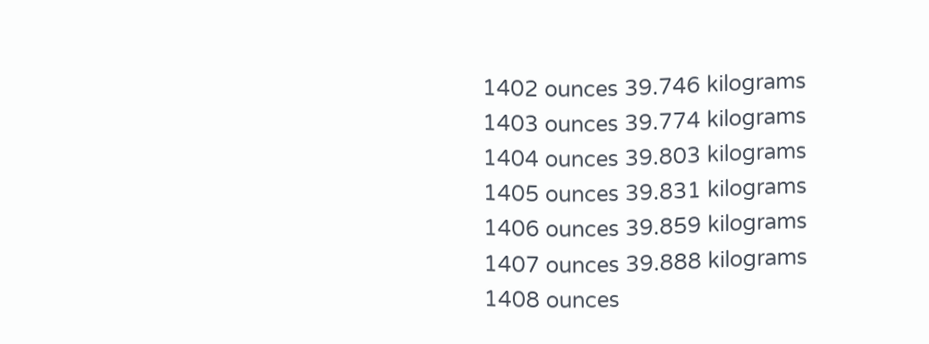1402 ounces 39.746 kilograms
1403 ounces 39.774 kilograms
1404 ounces 39.803 kilograms
1405 ounces 39.831 kilograms
1406 ounces 39.859 kilograms
1407 ounces 39.888 kilograms
1408 ounces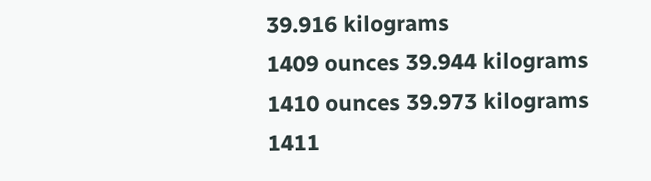39.916 kilograms
1409 ounces 39.944 kilograms
1410 ounces 39.973 kilograms
1411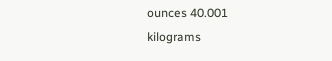ounces 40.001 kilograms